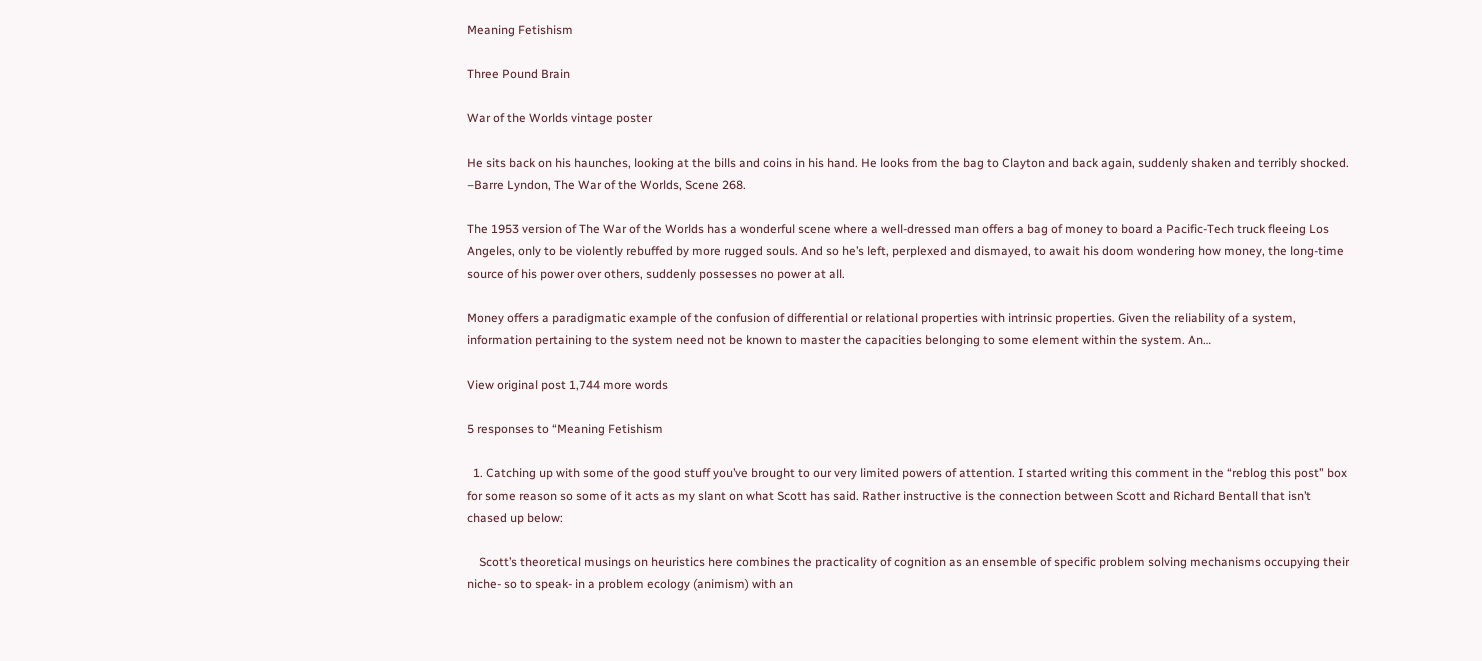Meaning Fetishism

Three Pound Brain

War of the Worlds vintage poster

He sits back on his haunches, looking at the bills and coins in his hand. He looks from the bag to Clayton and back again, suddenly shaken and terribly shocked. –Barre Lyndon, The War of the Worlds, Scene 268.

The 1953 version of The War of the Worlds has a wonderful scene where a well-dressed man offers a bag of money to board a Pacific-Tech truck fleeing Los Angeles, only to be violently rebuffed by more rugged souls. And so he’s left, perplexed and dismayed, to await his doom wondering how money, the long-time source of his power over others, suddenly possesses no power at all.

Money offers a paradigmatic example of the confusion of differential or relational properties with intrinsic properties. Given the reliability of a system, information pertaining to the system need not be known to master the capacities belonging to some element within the system. An…

View original post 1,744 more words

5 responses to “Meaning Fetishism

  1. Catching up with some of the good stuff you’ve brought to our very limited powers of attention. I started writing this comment in the “reblog this post” box for some reason so some of it acts as my slant on what Scott has said. Rather instructive is the connection between Scott and Richard Bentall that isn’t chased up below:

    Scott’s theoretical musings on heuristics here combines the practicality of cognition as an ensemble of specific problem solving mechanisms occupying their niche- so to speak- in a problem ecology (animism) with an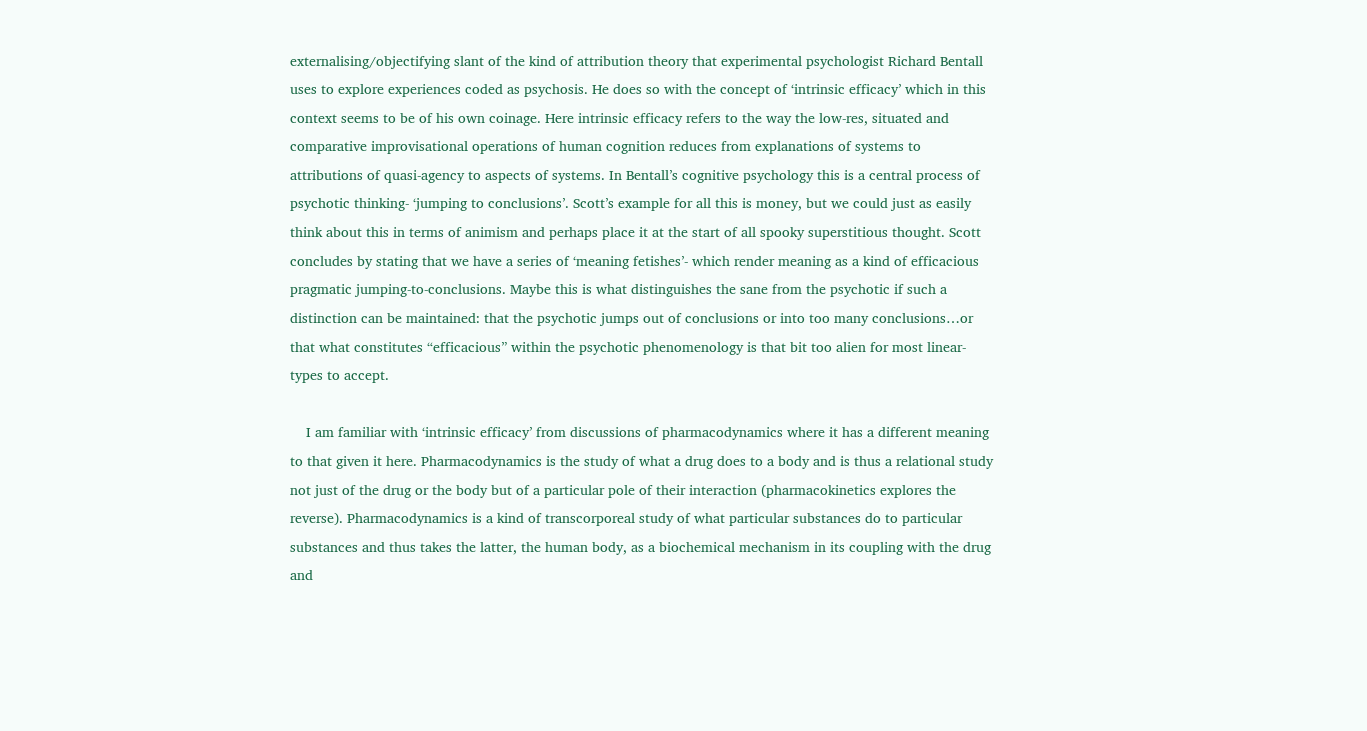externalising/objectifying slant of the kind of attribution theory that experimental psychologist Richard Bentall uses to explore experiences coded as psychosis. He does so with the concept of ‘intrinsic efficacy’ which in this context seems to be of his own coinage. Here intrinsic efficacy refers to the way the low-res, situated and comparative improvisational operations of human cognition reduces from explanations of systems to attributions of quasi-agency to aspects of systems. In Bentall’s cognitive psychology this is a central process of psychotic thinking- ‘jumping to conclusions’. Scott’s example for all this is money, but we could just as easily think about this in terms of animism and perhaps place it at the start of all spooky superstitious thought. Scott concludes by stating that we have a series of ‘meaning fetishes’- which render meaning as a kind of efficacious pragmatic jumping-to-conclusions. Maybe this is what distinguishes the sane from the psychotic if such a distinction can be maintained: that the psychotic jumps out of conclusions or into too many conclusions…or that what constitutes “efficacious” within the psychotic phenomenology is that bit too alien for most linear-types to accept.

    I am familiar with ‘intrinsic efficacy’ from discussions of pharmacodynamics where it has a different meaning to that given it here. Pharmacodynamics is the study of what a drug does to a body and is thus a relational study not just of the drug or the body but of a particular pole of their interaction (pharmacokinetics explores the reverse). Pharmacodynamics is a kind of transcorporeal study of what particular substances do to particular substances and thus takes the latter, the human body, as a biochemical mechanism in its coupling with the drug and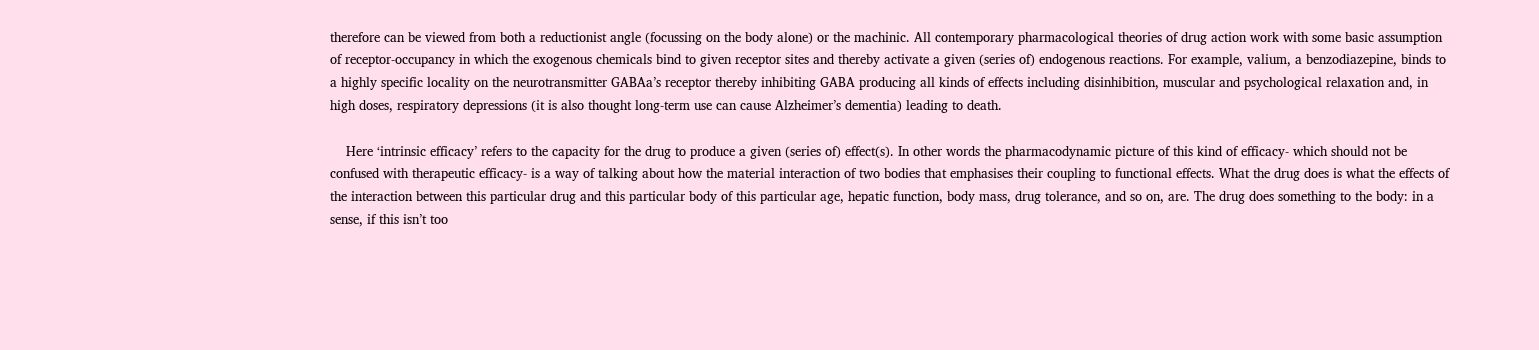therefore can be viewed from both a reductionist angle (focussing on the body alone) or the machinic. All contemporary pharmacological theories of drug action work with some basic assumption of receptor-occupancy in which the exogenous chemicals bind to given receptor sites and thereby activate a given (series of) endogenous reactions. For example, valium, a benzodiazepine, binds to a highly specific locality on the neurotransmitter GABAa’s receptor thereby inhibiting GABA producing all kinds of effects including disinhibition, muscular and psychological relaxation and, in high doses, respiratory depressions (it is also thought long-term use can cause Alzheimer’s dementia) leading to death.

    Here ‘intrinsic efficacy’ refers to the capacity for the drug to produce a given (series of) effect(s). In other words the pharmacodynamic picture of this kind of efficacy- which should not be confused with therapeutic efficacy- is a way of talking about how the material interaction of two bodies that emphasises their coupling to functional effects. What the drug does is what the effects of the interaction between this particular drug and this particular body of this particular age, hepatic function, body mass, drug tolerance, and so on, are. The drug does something to the body: in a sense, if this isn’t too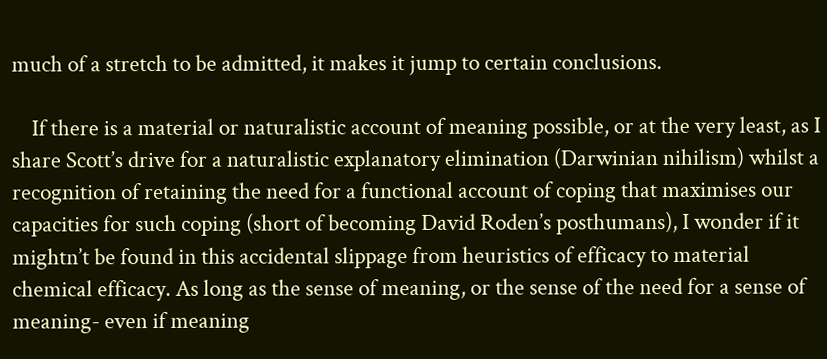much of a stretch to be admitted, it makes it jump to certain conclusions.

    If there is a material or naturalistic account of meaning possible, or at the very least, as I share Scott’s drive for a naturalistic explanatory elimination (Darwinian nihilism) whilst a recognition of retaining the need for a functional account of coping that maximises our capacities for such coping (short of becoming David Roden’s posthumans), I wonder if it mightn’t be found in this accidental slippage from heuristics of efficacy to material chemical efficacy. As long as the sense of meaning, or the sense of the need for a sense of meaning- even if meaning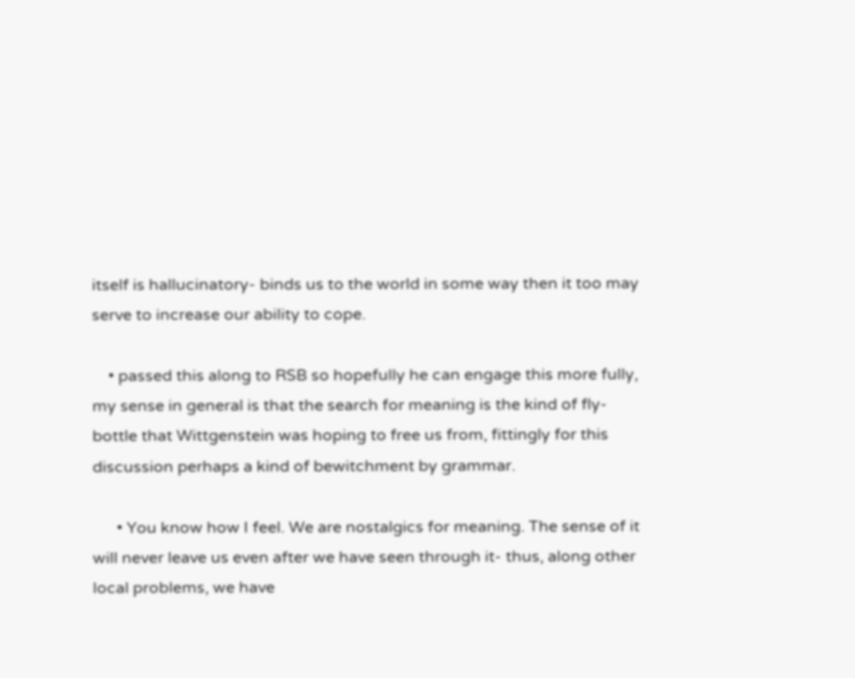itself is hallucinatory- binds us to the world in some way then it too may serve to increase our ability to cope.

    • passed this along to RSB so hopefully he can engage this more fully, my sense in general is that the search for meaning is the kind of fly-bottle that Wittgenstein was hoping to free us from, fittingly for this discussion perhaps a kind of bewitchment by grammar.

      • You know how I feel. We are nostalgics for meaning. The sense of it will never leave us even after we have seen through it- thus, along other local problems, we have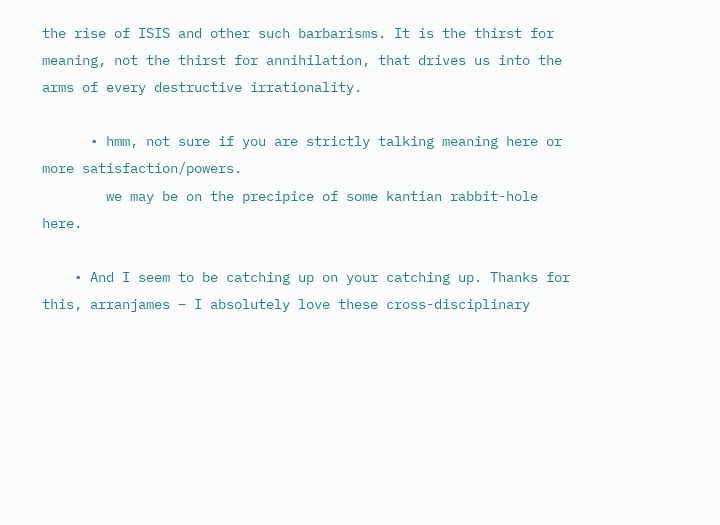the rise of ISIS and other such barbarisms. It is the thirst for meaning, not the thirst for annihilation, that drives us into the arms of every destructive irrationality.

      • hmm, not sure if you are strictly talking meaning here or more satisfaction/powers.
        we may be on the precipice of some kantian rabbit-hole here.

    • And I seem to be catching up on your catching up. Thanks for this, arranjames – I absolutely love these cross-disciplinary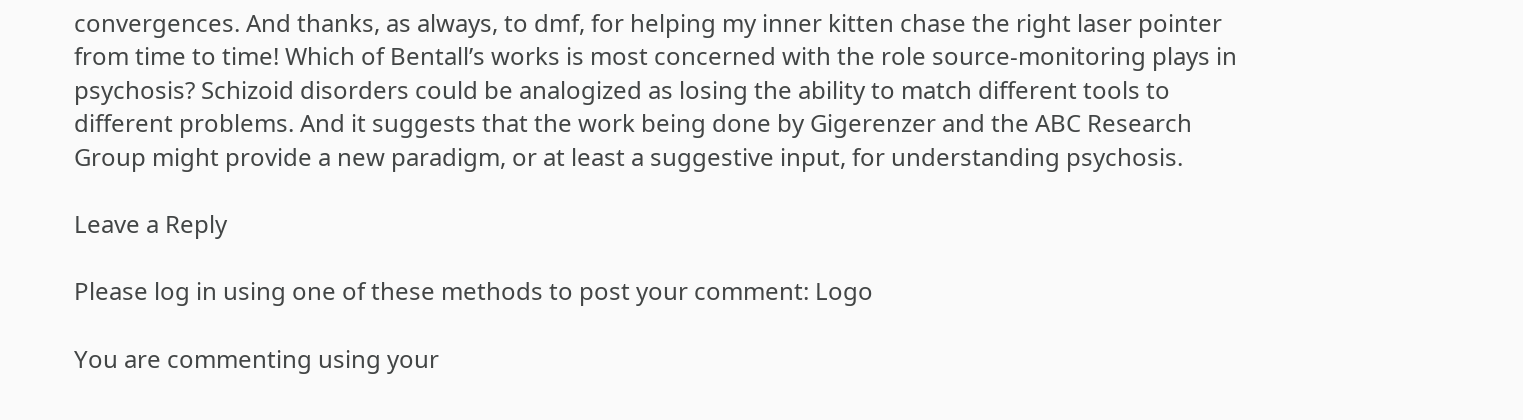convergences. And thanks, as always, to dmf, for helping my inner kitten chase the right laser pointer from time to time! Which of Bentall’s works is most concerned with the role source-monitoring plays in psychosis? Schizoid disorders could be analogized as losing the ability to match different tools to different problems. And it suggests that the work being done by Gigerenzer and the ABC Research Group might provide a new paradigm, or at least a suggestive input, for understanding psychosis.

Leave a Reply

Please log in using one of these methods to post your comment: Logo

You are commenting using your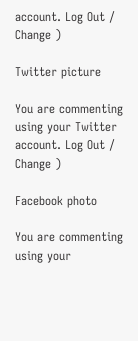account. Log Out /  Change )

Twitter picture

You are commenting using your Twitter account. Log Out /  Change )

Facebook photo

You are commenting using your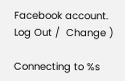Facebook account. Log Out /  Change )

Connecting to %s